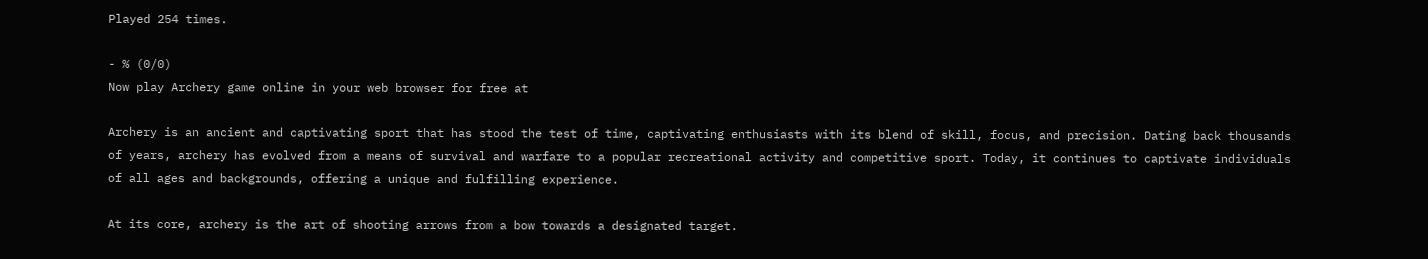Played 254 times.

- % (0/0)
Now play Archery game online in your web browser for free at

Archery is an ancient and captivating sport that has stood the test of time, captivating enthusiasts with its blend of skill, focus, and precision. Dating back thousands of years, archery has evolved from a means of survival and warfare to a popular recreational activity and competitive sport. Today, it continues to captivate individuals of all ages and backgrounds, offering a unique and fulfilling experience.

At its core, archery is the art of shooting arrows from a bow towards a designated target.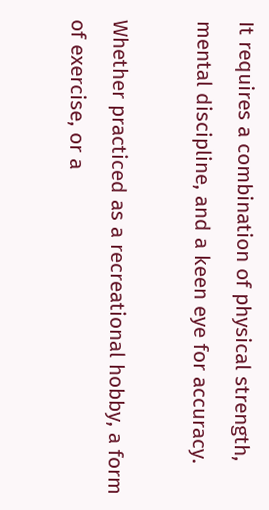It requires a combination of physical strength, mental discipline, and a keen eye for accuracy.

Whether practiced as a recreational hobby, a form of exercise, or a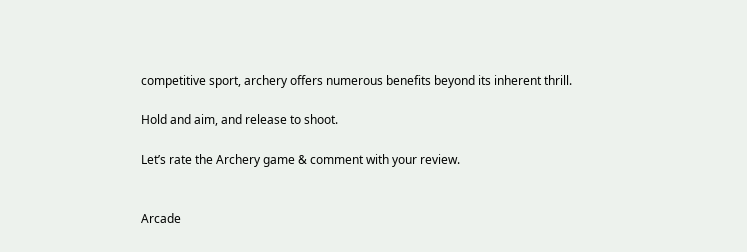competitive sport, archery offers numerous benefits beyond its inherent thrill.

Hold and aim, and release to shoot.

Let’s rate the Archery game & comment with your review.


Arcade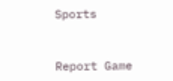Sports



Report Game